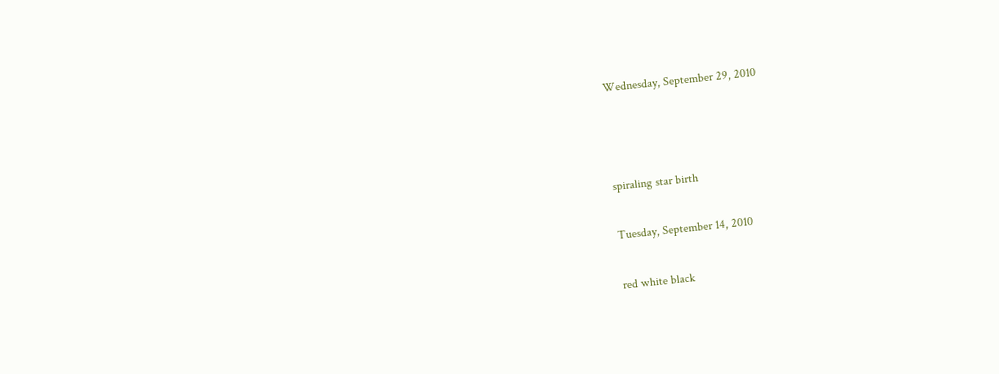Wednesday, September 29, 2010



spiraling star birth

Tuesday, September 14, 2010

red white black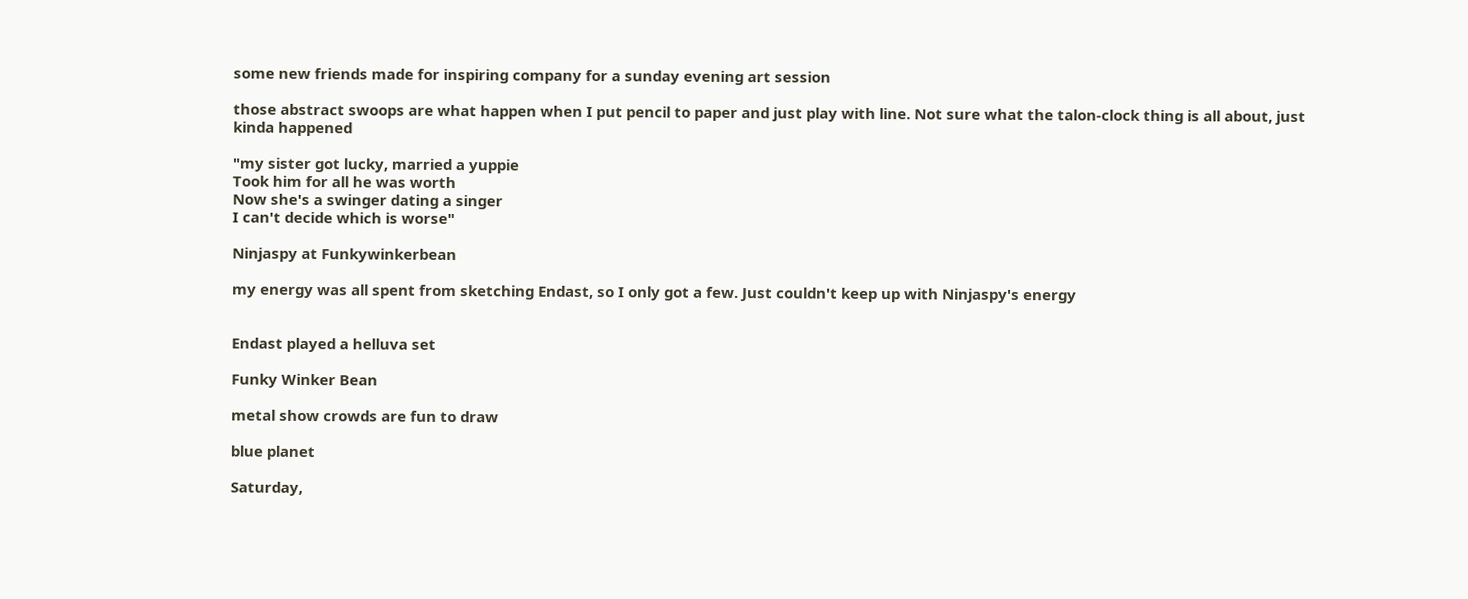some new friends made for inspiring company for a sunday evening art session

those abstract swoops are what happen when I put pencil to paper and just play with line. Not sure what the talon-clock thing is all about, just kinda happened

"my sister got lucky, married a yuppie
Took him for all he was worth
Now she's a swinger dating a singer
I can't decide which is worse"

Ninjaspy at Funkywinkerbean

my energy was all spent from sketching Endast, so I only got a few. Just couldn't keep up with Ninjaspy's energy


Endast played a helluva set

Funky Winker Bean

metal show crowds are fun to draw

blue planet

Saturday,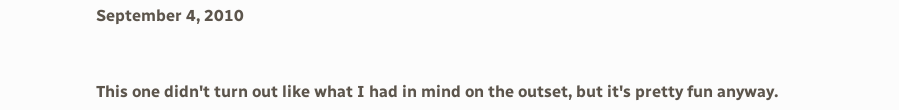September 4, 2010


This one didn't turn out like what I had in mind on the outset, but it's pretty fun anyway.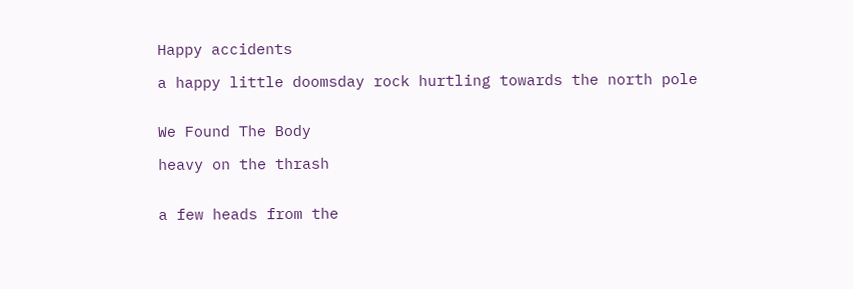Happy accidents

a happy little doomsday rock hurtling towards the north pole


We Found The Body

heavy on the thrash


a few heads from the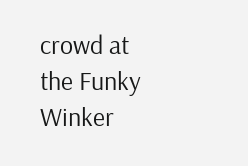crowd at the Funky Winker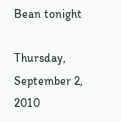Bean tonight

Thursday, September 2, 2010